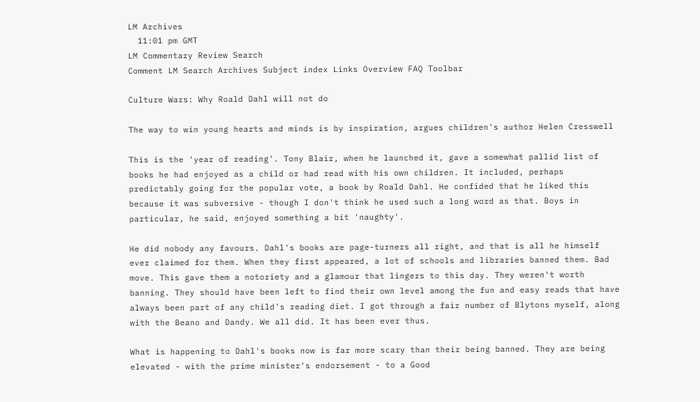LM Archives
  11:01 pm GMT
LM Commentary Review Search
Comment LM Search Archives Subject index Links Overview FAQ Toolbar

Culture Wars: Why Roald Dahl will not do

The way to win young hearts and minds is by inspiration, argues children's author Helen Cresswell

This is the 'year of reading'. Tony Blair, when he launched it, gave a somewhat pallid list of books he had enjoyed as a child or had read with his own children. It included, perhaps predictably going for the popular vote, a book by Roald Dahl. He confided that he liked this because it was subversive - though I don't think he used such a long word as that. Boys in particular, he said, enjoyed something a bit 'naughty'.

He did nobody any favours. Dahl's books are page-turners all right, and that is all he himself ever claimed for them. When they first appeared, a lot of schools and libraries banned them. Bad move. This gave them a notoriety and a glamour that lingers to this day. They weren't worth banning. They should have been left to find their own level among the fun and easy reads that have always been part of any child's reading diet. I got through a fair number of Blytons myself, along with the Beano and Dandy. We all did. It has been ever thus.

What is happening to Dahl's books now is far more scary than their being banned. They are being elevated - with the prime minister's endorsement - to a Good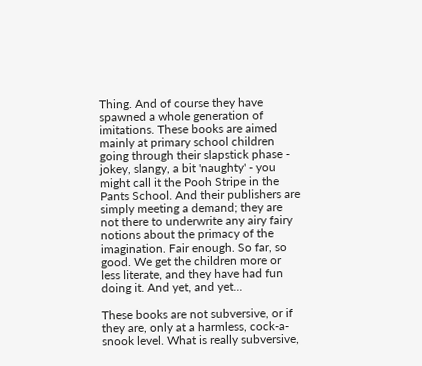Thing. And of course they have spawned a whole generation of imitations. These books are aimed mainly at primary school children going through their slapstick phase - jokey, slangy, a bit 'naughty' - you might call it the Pooh Stripe in the Pants School. And their publishers are simply meeting a demand; they are not there to underwrite any airy fairy notions about the primacy of the imagination. Fair enough. So far, so good. We get the children more or less literate, and they have had fun doing it. And yet, and yet...

These books are not subversive, or if they are, only at a harmless, cock-a-snook level. What is really subversive,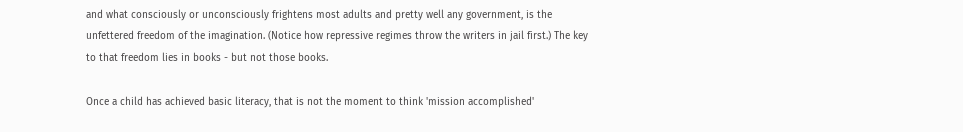and what consciously or unconsciously frightens most adults and pretty well any government, is the unfettered freedom of the imagination. (Notice how repressive regimes throw the writers in jail first.) The key to that freedom lies in books - but not those books.

Once a child has achieved basic literacy, that is not the moment to think 'mission accomplished'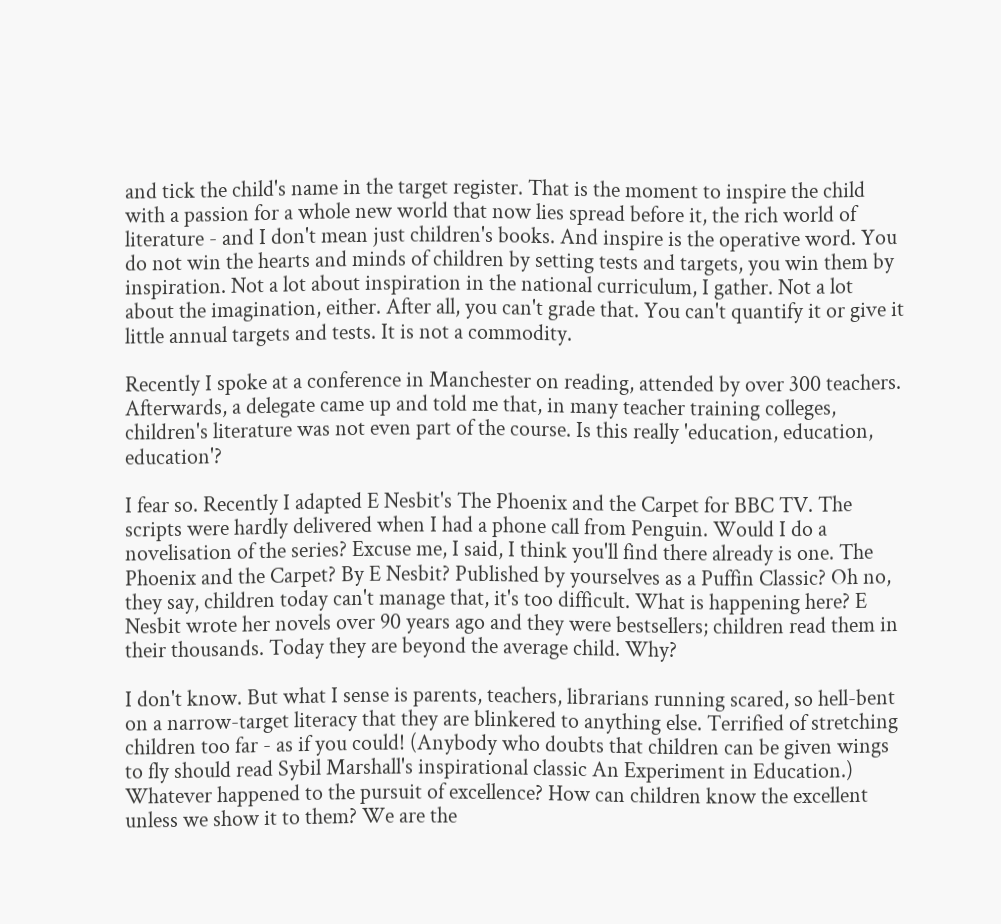and tick the child's name in the target register. That is the moment to inspire the child with a passion for a whole new world that now lies spread before it, the rich world of literature - and I don't mean just children's books. And inspire is the operative word. You do not win the hearts and minds of children by setting tests and targets, you win them by inspiration. Not a lot about inspiration in the national curriculum, I gather. Not a lot about the imagination, either. After all, you can't grade that. You can't quantify it or give it little annual targets and tests. It is not a commodity.

Recently I spoke at a conference in Manchester on reading, attended by over 300 teachers. Afterwards, a delegate came up and told me that, in many teacher training colleges, children's literature was not even part of the course. Is this really 'education, education, education'?

I fear so. Recently I adapted E Nesbit's The Phoenix and the Carpet for BBC TV. The scripts were hardly delivered when I had a phone call from Penguin. Would I do a novelisation of the series? Excuse me, I said, I think you'll find there already is one. The Phoenix and the Carpet? By E Nesbit? Published by yourselves as a Puffin Classic? Oh no, they say, children today can't manage that, it's too difficult. What is happening here? E Nesbit wrote her novels over 90 years ago and they were bestsellers; children read them in their thousands. Today they are beyond the average child. Why?

I don't know. But what I sense is parents, teachers, librarians running scared, so hell-bent on a narrow-target literacy that they are blinkered to anything else. Terrified of stretching children too far - as if you could! (Anybody who doubts that children can be given wings to fly should read Sybil Marshall's inspirational classic An Experiment in Education.) Whatever happened to the pursuit of excellence? How can children know the excellent unless we show it to them? We are the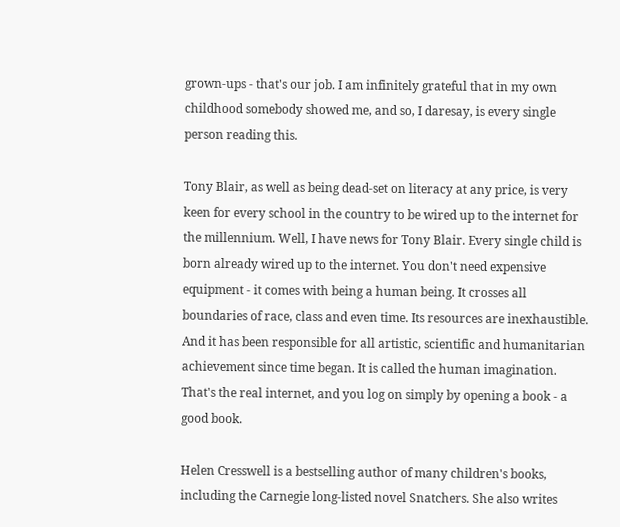grown-ups - that's our job. I am infinitely grateful that in my own childhood somebody showed me, and so, I daresay, is every single person reading this.

Tony Blair, as well as being dead-set on literacy at any price, is very keen for every school in the country to be wired up to the internet for the millennium. Well, I have news for Tony Blair. Every single child is born already wired up to the internet. You don't need expensive equipment - it comes with being a human being. It crosses all boundaries of race, class and even time. Its resources are inexhaustible. And it has been responsible for all artistic, scientific and humanitarian achievement since time began. It is called the human imagination. That's the real internet, and you log on simply by opening a book - a good book.

Helen Cresswell is a bestselling author of many children's books, including the Carnegie long-listed novel Snatchers. She also writes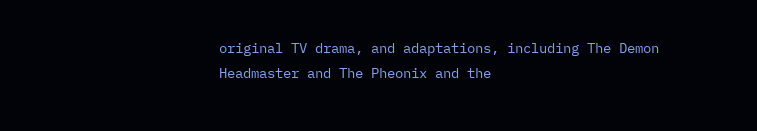original TV drama, and adaptations, including The Demon Headmaster and The Pheonix and the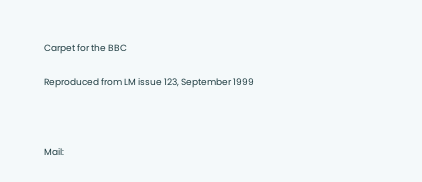Carpet for the BBC

Reproduced from LM issue 123, September 1999



Mail: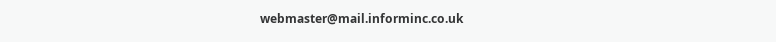webmaster@mail.informinc.co.uk